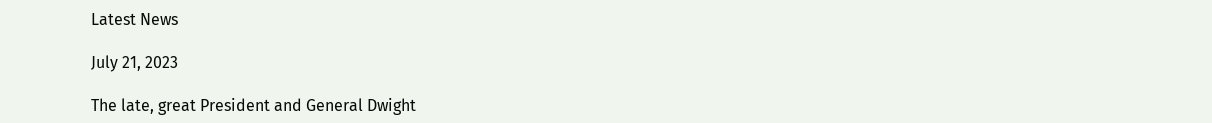Latest News

July 21, 2023

The late, great President and General Dwight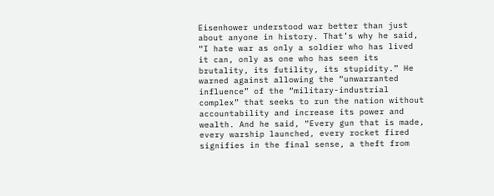Eisenhower understood war better than just about anyone in history. That’s why he said, “I hate war as only a soldier who has lived it can, only as one who has seen its brutality, its futility, its stupidity.” He warned against allowing the “unwarranted influence” of the “military-industrial complex” that seeks to run the nation without accountability and increase its power and wealth. And he said, “Every gun that is made, every warship launched, every rocket fired signifies in the final sense, a theft from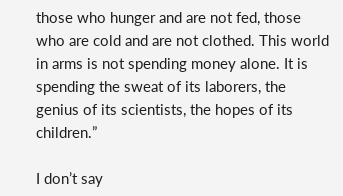those who hunger and are not fed, those who are cold and are not clothed. This world in arms is not spending money alone. It is spending the sweat of its laborers, the genius of its scientists, the hopes of its children.”

I don’t say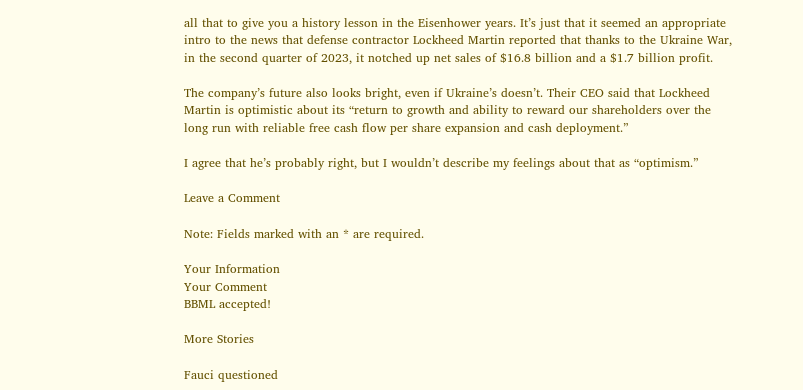all that to give you a history lesson in the Eisenhower years. It’s just that it seemed an appropriate intro to the news that defense contractor Lockheed Martin reported that thanks to the Ukraine War, in the second quarter of 2023, it notched up net sales of $16.8 billion and a $1.7 billion profit.

The company’s future also looks bright, even if Ukraine’s doesn’t. Their CEO said that Lockheed Martin is optimistic about its “return to growth and ability to reward our shareholders over the long run with reliable free cash flow per share expansion and cash deployment.”

I agree that he’s probably right, but I wouldn’t describe my feelings about that as “optimism.”

Leave a Comment

Note: Fields marked with an * are required.

Your Information
Your Comment
BBML accepted!

More Stories

Fauci questioned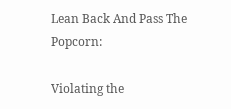Lean Back And Pass The Popcorn:

Violating the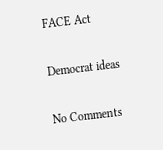FACE Act

Democrat ideas

No Comments